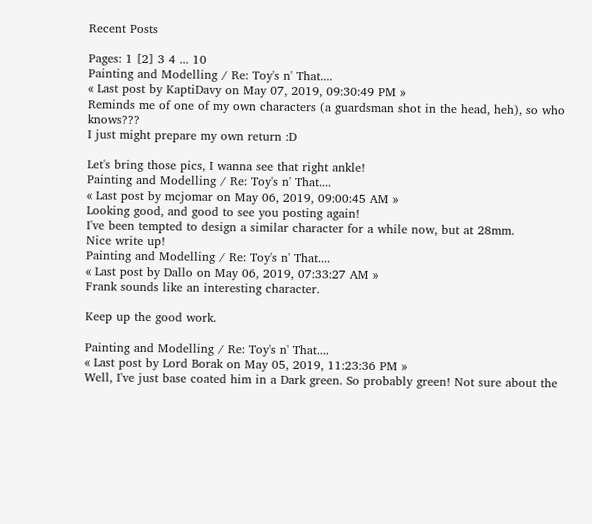Recent Posts

Pages: 1 [2] 3 4 ... 10
Painting and Modelling / Re: Toy's n' That....
« Last post by KaptiDavy on May 07, 2019, 09:30:49 PM »
Reminds me of one of my own characters (a guardsman shot in the head, heh), so who knows???
I just might prepare my own return :D

Let's bring those pics, I wanna see that right ankle!
Painting and Modelling / Re: Toy's n' That....
« Last post by mcjomar on May 06, 2019, 09:00:45 AM »
Looking good, and good to see you posting again!
I've been tempted to design a similar character for a while now, but at 28mm.
Nice write up!
Painting and Modelling / Re: Toy's n' That....
« Last post by Dallo on May 06, 2019, 07:33:27 AM »
Frank sounds like an interesting character.

Keep up the good work.

Painting and Modelling / Re: Toy's n' That....
« Last post by Lord Borak on May 05, 2019, 11:23:36 PM »
Well, I've just base coated him in a Dark green. So probably green! Not sure about the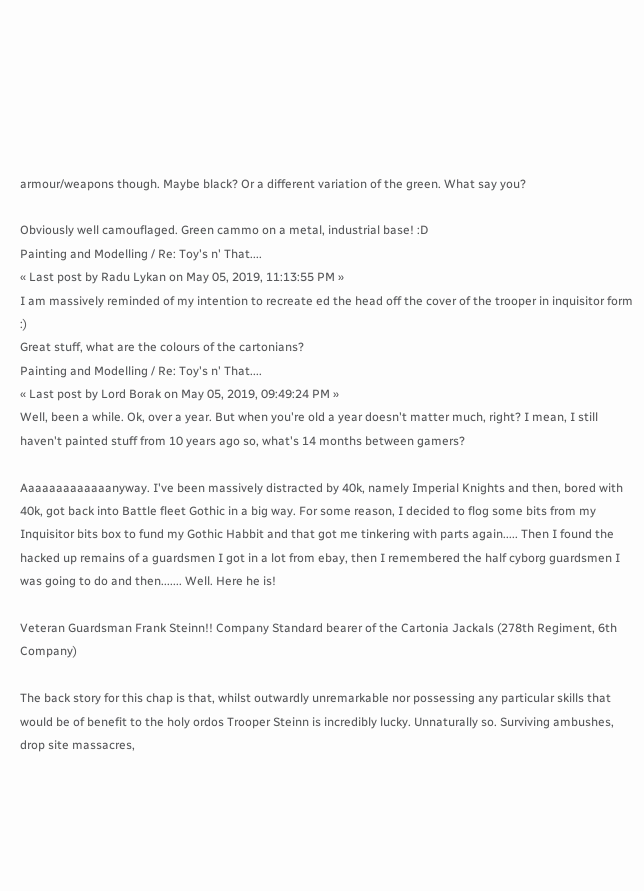armour/weapons though. Maybe black? Or a different variation of the green. What say you?

Obviously well camouflaged. Green cammo on a metal, industrial base! :D
Painting and Modelling / Re: Toy's n' That....
« Last post by Radu Lykan on May 05, 2019, 11:13:55 PM »
I am massively reminded of my intention to recreate ed the head off the cover of the trooper in inquisitor form :)
Great stuff, what are the colours of the cartonians?
Painting and Modelling / Re: Toy's n' That....
« Last post by Lord Borak on May 05, 2019, 09:49:24 PM »
Well, been a while. Ok, over a year. But when you're old a year doesn't matter much, right? I mean, I still haven't painted stuff from 10 years ago so, what's 14 months between gamers?

Aaaaaaaaaaaaanyway. I've been massively distracted by 40k, namely Imperial Knights and then, bored with 40k, got back into Battle fleet Gothic in a big way. For some reason, I decided to flog some bits from my Inquisitor bits box to fund my Gothic Habbit and that got me tinkering with parts again..... Then I found the hacked up remains of a guardsmen I got in a lot from ebay, then I remembered the half cyborg guardsmen I was going to do and then....... Well. Here he is!

Veteran Guardsman Frank Steinn!! Company Standard bearer of the Cartonia Jackals (278th Regiment, 6th Company)

The back story for this chap is that, whilst outwardly unremarkable nor possessing any particular skills that would be of benefit to the holy ordos Trooper Steinn is incredibly lucky. Unnaturally so. Surviving ambushes, drop site massacres,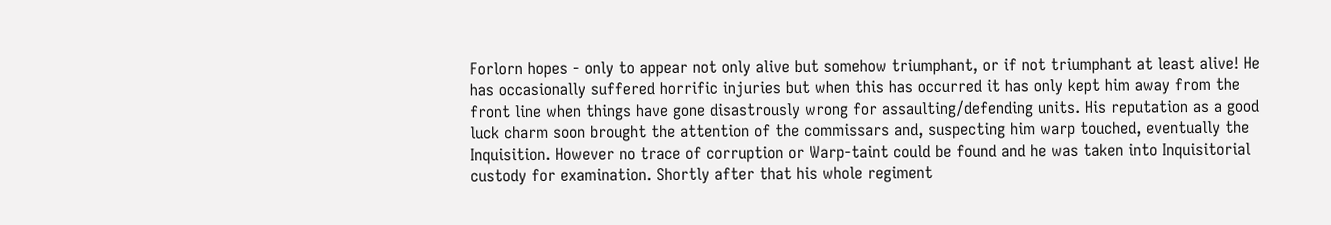Forlorn hopes - only to appear not only alive but somehow triumphant, or if not triumphant at least alive! He has occasionally suffered horrific injuries but when this has occurred it has only kept him away from the front line when things have gone disastrously wrong for assaulting/defending units. His reputation as a good luck charm soon brought the attention of the commissars and, suspecting him warp touched, eventually the Inquisition. However no trace of corruption or Warp-taint could be found and he was taken into Inquisitorial custody for examination. Shortly after that his whole regiment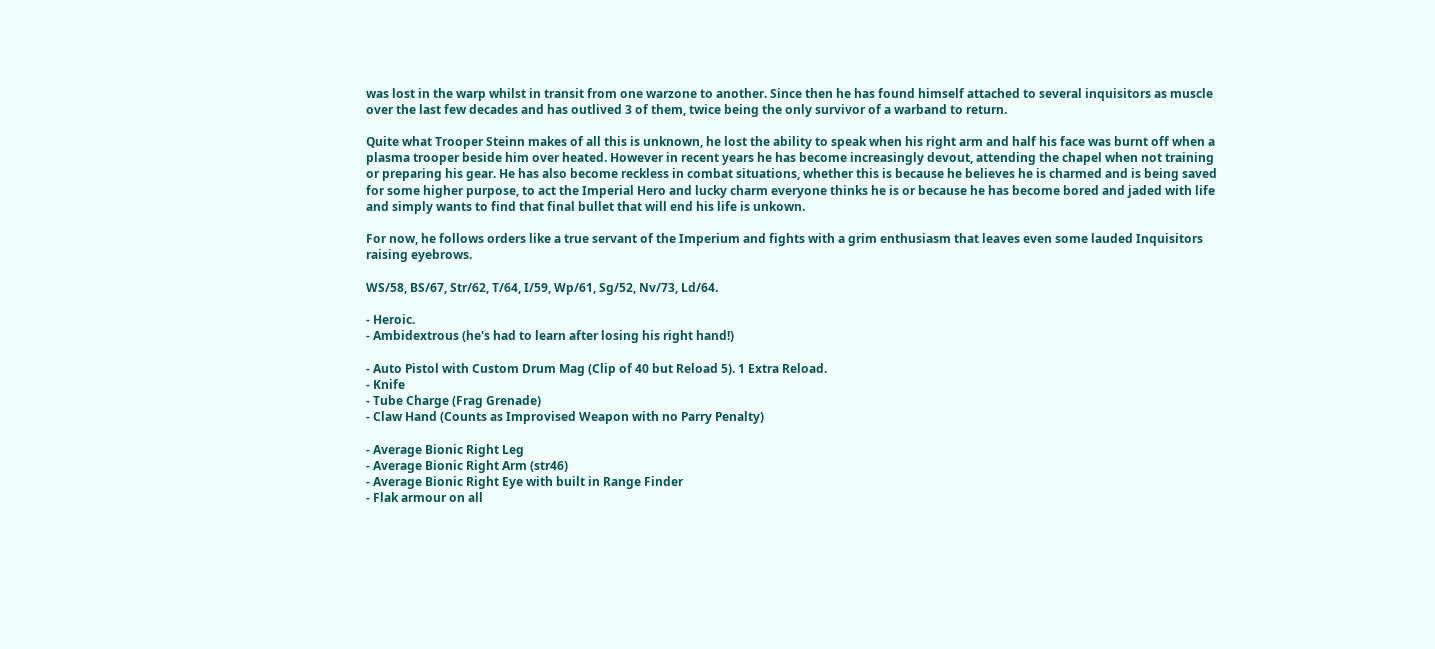was lost in the warp whilst in transit from one warzone to another. Since then he has found himself attached to several inquisitors as muscle over the last few decades and has outlived 3 of them, twice being the only survivor of a warband to return.

Quite what Trooper Steinn makes of all this is unknown, he lost the ability to speak when his right arm and half his face was burnt off when a plasma trooper beside him over heated. However in recent years he has become increasingly devout, attending the chapel when not training or preparing his gear. He has also become reckless in combat situations, whether this is because he believes he is charmed and is being saved for some higher purpose, to act the Imperial Hero and lucky charm everyone thinks he is or because he has become bored and jaded with life and simply wants to find that final bullet that will end his life is unkown.

For now, he follows orders like a true servant of the Imperium and fights with a grim enthusiasm that leaves even some lauded Inquisitors raising eyebrows.

WS/58, BS/67, Str/62, T/64, I/59, Wp/61, Sg/52, Nv/73, Ld/64.

- Heroic.
- Ambidextrous (he's had to learn after losing his right hand!)

- Auto Pistol with Custom Drum Mag (Clip of 40 but Reload 5). 1 Extra Reload.
- Knife
- Tube Charge (Frag Grenade)
- Claw Hand (Counts as Improvised Weapon with no Parry Penalty)

- Average Bionic Right Leg
- Average Bionic Right Arm (str46)
- Average Bionic Right Eye with built in Range Finder
- Flak armour on all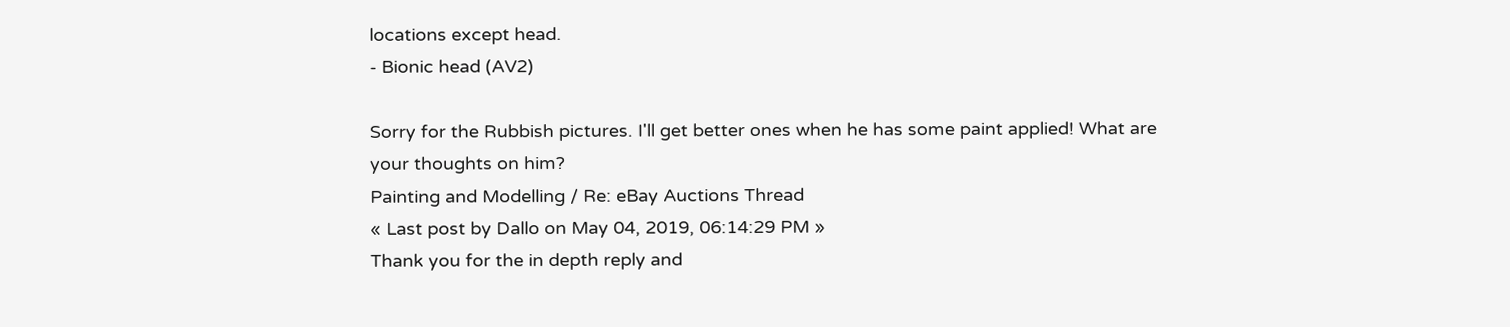locations except head.
- Bionic head (AV2)

Sorry for the Rubbish pictures. I'll get better ones when he has some paint applied! What are your thoughts on him?
Painting and Modelling / Re: eBay Auctions Thread
« Last post by Dallo on May 04, 2019, 06:14:29 PM »
Thank you for the in depth reply and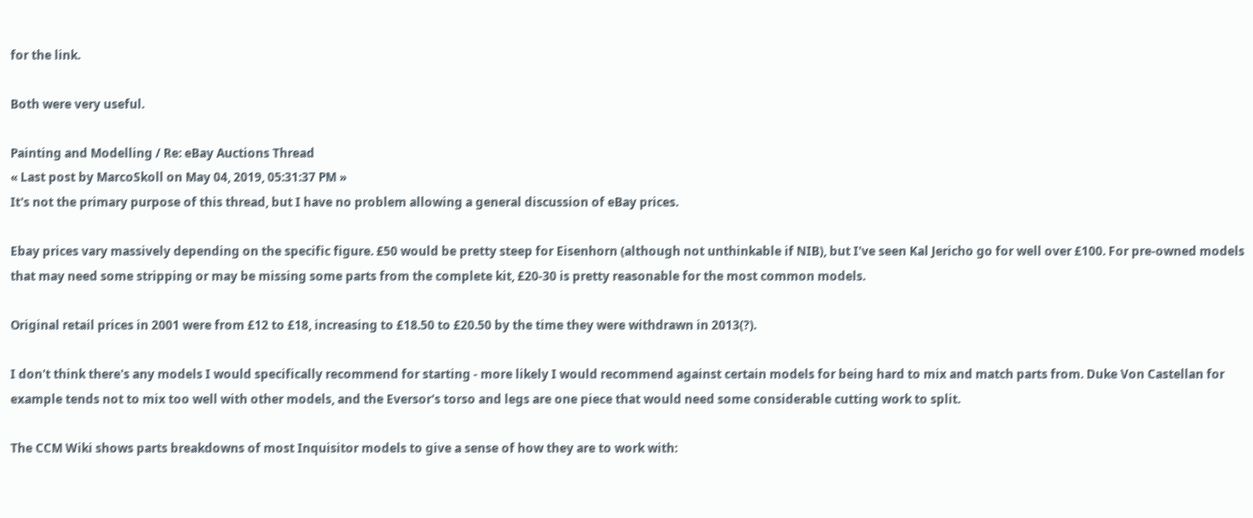for the link.

Both were very useful.

Painting and Modelling / Re: eBay Auctions Thread
« Last post by MarcoSkoll on May 04, 2019, 05:31:37 PM »
It's not the primary purpose of this thread, but I have no problem allowing a general discussion of eBay prices.

Ebay prices vary massively depending on the specific figure. £50 would be pretty steep for Eisenhorn (although not unthinkable if NIB), but I've seen Kal Jericho go for well over £100. For pre-owned models that may need some stripping or may be missing some parts from the complete kit, £20-30 is pretty reasonable for the most common models.

Original retail prices in 2001 were from £12 to £18, increasing to £18.50 to £20.50 by the time they were withdrawn in 2013(?).

I don't think there's any models I would specifically recommend for starting - more likely I would recommend against certain models for being hard to mix and match parts from. Duke Von Castellan for example tends not to mix too well with other models, and the Eversor's torso and legs are one piece that would need some considerable cutting work to split.

The CCM Wiki shows parts breakdowns of most Inquisitor models to give a sense of how they are to work with: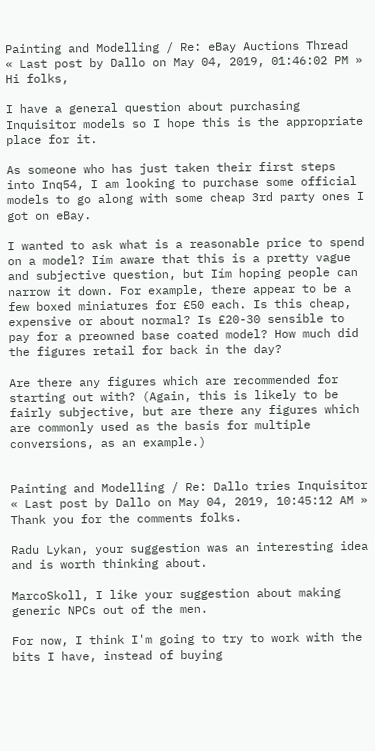Painting and Modelling / Re: eBay Auctions Thread
« Last post by Dallo on May 04, 2019, 01:46:02 PM »
Hi folks,

I have a general question about purchasing Inquisitor models so I hope this is the appropriate place for it.

As someone who has just taken their first steps into Inq54, I am looking to purchase some official models to go along with some cheap 3rd party ones I got on eBay.

I wanted to ask what is a reasonable price to spend on a model? Iím aware that this is a pretty vague and subjective question, but Iím hoping people can narrow it down. For example, there appear to be a few boxed miniatures for £50 each. Is this cheap, expensive or about normal? Is £20-30 sensible to pay for a preowned base coated model? How much did the figures retail for back in the day?

Are there any figures which are recommended for starting out with? (Again, this is likely to be fairly subjective, but are there any figures which are commonly used as the basis for multiple conversions, as an example.)


Painting and Modelling / Re: Dallo tries Inquisitor
« Last post by Dallo on May 04, 2019, 10:45:12 AM »
Thank you for the comments folks.

Radu Lykan, your suggestion was an interesting idea and is worth thinking about.

MarcoSkoll, I like your suggestion about making generic NPCs out of the men.

For now, I think I'm going to try to work with the bits I have, instead of buying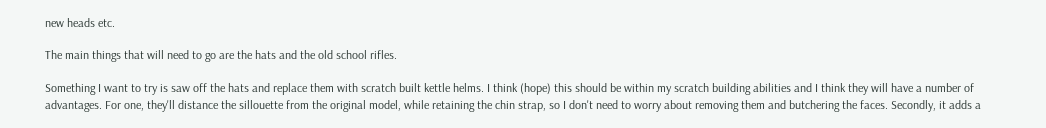new heads etc.

The main things that will need to go are the hats and the old school rifles.

Something I want to try is saw off the hats and replace them with scratch built kettle helms. I think (hope) this should be within my scratch building abilities and I think they will have a number of advantages. For one, they'll distance the sillouette from the original model, while retaining the chin strap, so I don't need to worry about removing them and butchering the faces. Secondly, it adds a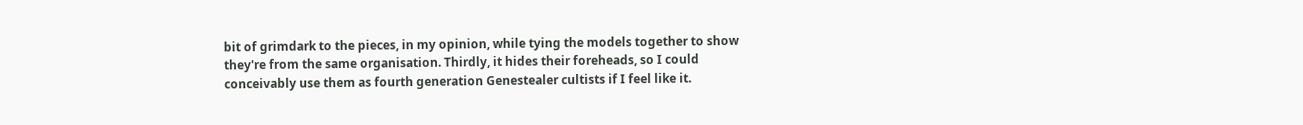bit of grimdark to the pieces, in my opinion, while tying the models together to show they're from the same organisation. Thirdly, it hides their foreheads, so I could conceivably use them as fourth generation Genestealer cultists if I feel like it.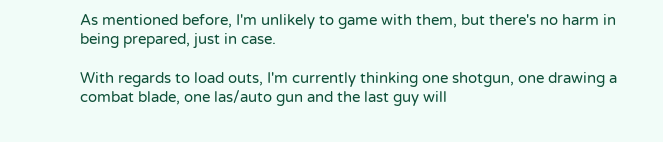As mentioned before, I'm unlikely to game with them, but there's no harm in being prepared, just in case.

With regards to load outs, I'm currently thinking one shotgun, one drawing a combat blade, one las/auto gun and the last guy will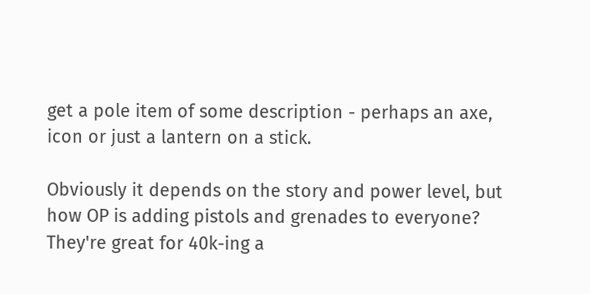get a pole item of some description - perhaps an axe, icon or just a lantern on a stick.

Obviously it depends on the story and power level, but how OP is adding pistols and grenades to everyone? They're great for 40k-ing a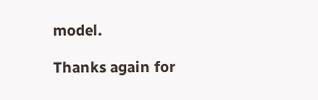model.

Thanks again for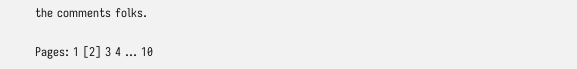the comments folks.

Pages: 1 [2] 3 4 ... 10